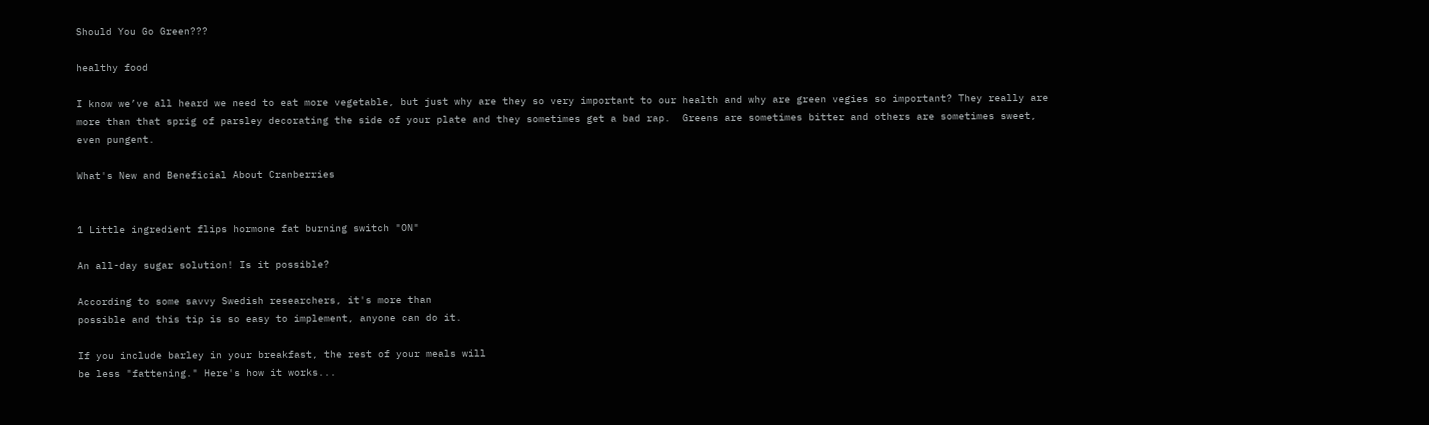Should You Go Green???

healthy food

I know we’ve all heard we need to eat more vegetable, but just why are they so very important to our health and why are green vegies so important? They really are more than that sprig of parsley decorating the side of your plate and they sometimes get a bad rap.  Greens are sometimes bitter and others are sometimes sweet, even pungent.

What's New and Beneficial About Cranberries


1 Little ingredient flips hormone fat burning switch "ON"

An all-day sugar solution! Is it possible?

According to some savvy Swedish researchers, it's more than
possible and this tip is so easy to implement, anyone can do it.

If you include barley in your breakfast, the rest of your meals will
be less "fattening." Here's how it works...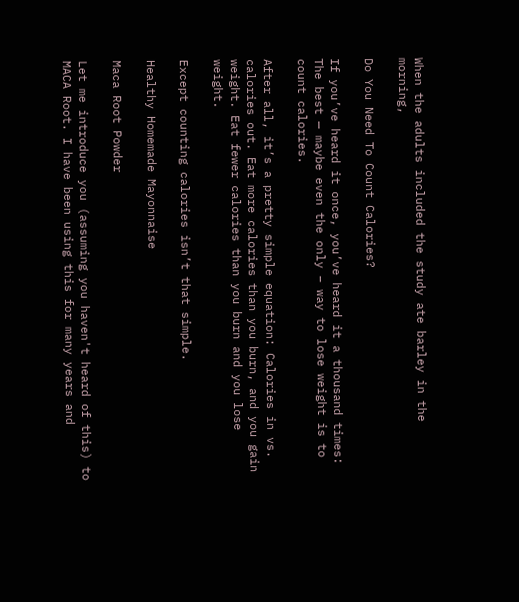When the adults included the study ate barley in the morning,

Do You Need To Count Calories?

If you’ve heard it once, you’ve heard it a thousand times:  The best — maybe even the only – way to lose weight is to count calories.

After all, it’s a pretty simple equation: Calories in vs. calories out. Eat more calories than you burn, and you gain weight. Eat fewer calories than you burn and you lose weight.

Except counting calories isn’t that simple.

Healthy Homemade Mayonnaise

Maca Root Powder

Let me introduce you (assuming you haven't heard of this) to MACA Root. I have been using this for many years and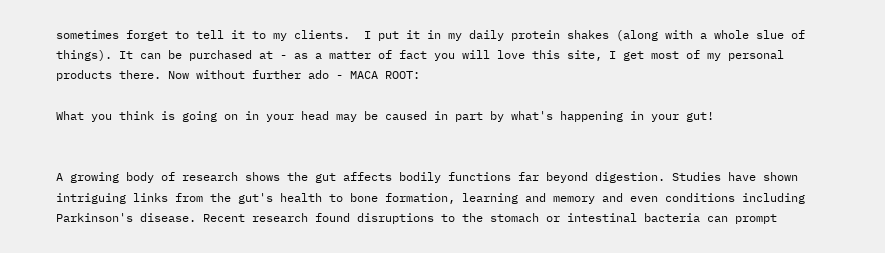sometimes forget to tell it to my clients.  I put it in my daily protein shakes (along with a whole slue of things). It can be purchased at - as a matter of fact you will love this site, I get most of my personal products there. Now without further ado - MACA ROOT:

What you think is going on in your head may be caused in part by what's happening in your gut!


A growing body of research shows the gut affects bodily functions far beyond digestion. Studies have shown intriguing links from the gut's health to bone formation, learning and memory and even conditions including Parkinson's disease. Recent research found disruptions to the stomach or intestinal bacteria can prompt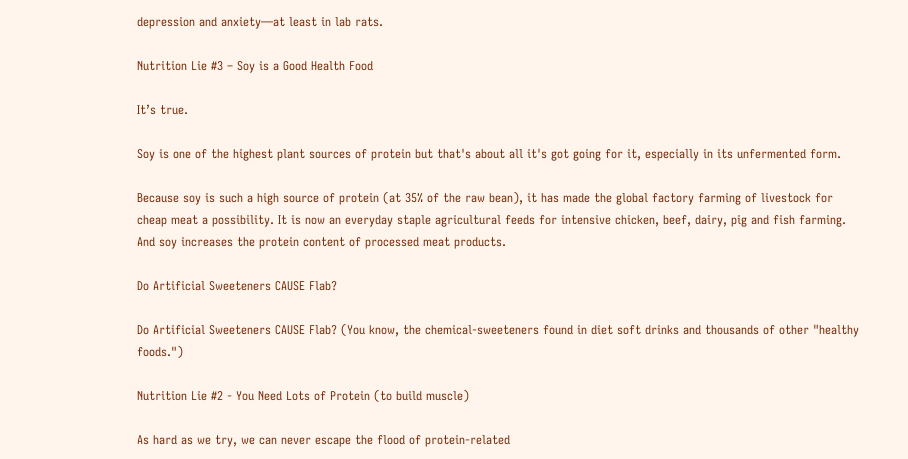depression and anxiety—at least in lab rats.

Nutrition Lie #3 – Soy is a Good Health Food

It’s true.

Soy is one of the highest plant sources of protein but that's about all it's got going for it, especially in its unfermented form.

Because soy is such a high source of protein (at 35% of the raw bean), it has made the global factory farming of livestock for cheap meat a possibility. It is now an everyday staple agricultural feeds for intensive chicken, beef, dairy, pig and fish farming. And soy increases the protein content of processed meat products.

Do Artificial Sweeteners CAUSE Flab?

Do Artificial Sweeteners CAUSE Flab? (You know, the chemical-sweeteners found in diet soft drinks and thousands of other "healthy foods.")

Nutrition Lie #2 - You Need Lots of Protein (to build muscle)

As hard as we try, we can never escape the flood of protein-related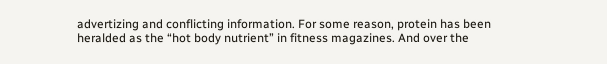advertizing and conflicting information. For some reason, protein has been heralded as the “hot body nutrient” in fitness magazines. And over the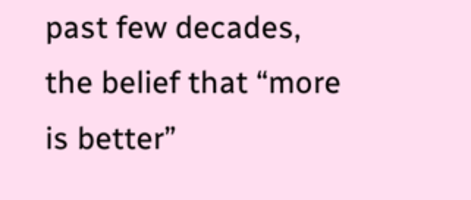past few decades, the belief that “more is better”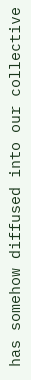has somehow diffused into our collective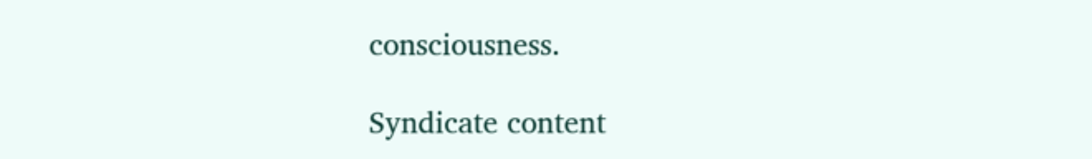consciousness.

Syndicate content